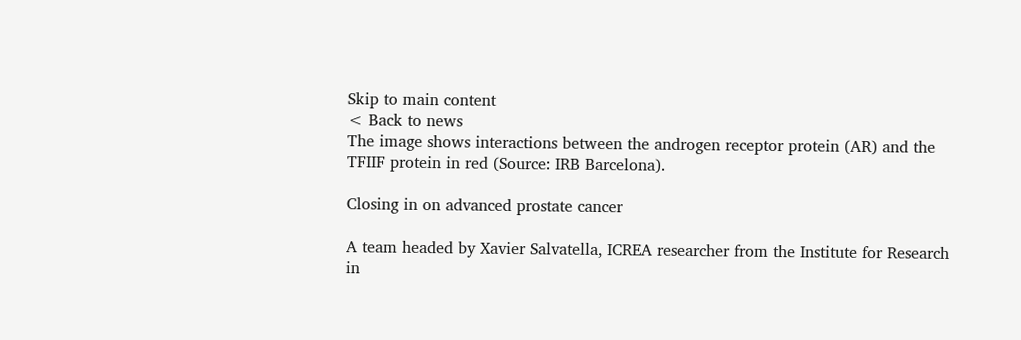Skip to main content
< Back to news
The image shows interactions between the androgen receptor protein (AR) and the TFIIF protein in red (Source: IRB Barcelona).

Closing in on advanced prostate cancer

A team headed by Xavier Salvatella, ICREA researcher from the Institute for Research in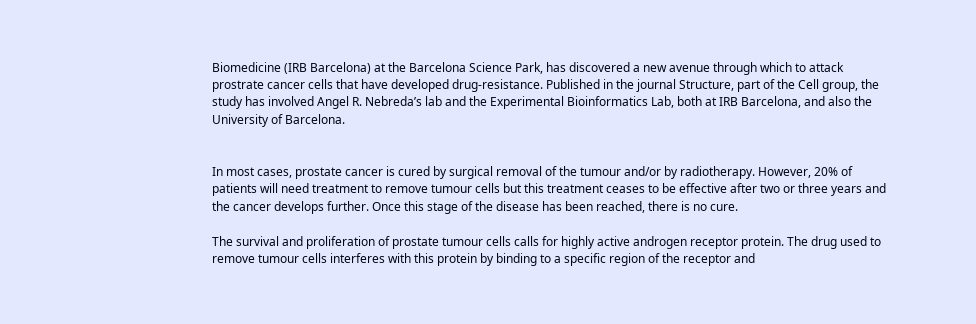Biomedicine (IRB Barcelona) at the Barcelona Science Park, has discovered a new avenue through which to attack prostrate cancer cells that have developed drug-resistance. Published in the journal Structure, part of the Cell group, the study has involved Angel R. Nebreda’s lab and the Experimental Bioinformatics Lab, both at IRB Barcelona, and also the University of Barcelona.


In most cases, prostate cancer is cured by surgical removal of the tumour and/or by radiotherapy. However, 20% of patients will need treatment to remove tumour cells but this treatment ceases to be effective after two or three years and the cancer develops further. Once this stage of the disease has been reached, there is no cure.

The survival and proliferation of prostate tumour cells calls for highly active androgen receptor protein. The drug used to remove tumour cells interferes with this protein by binding to a specific region of the receptor and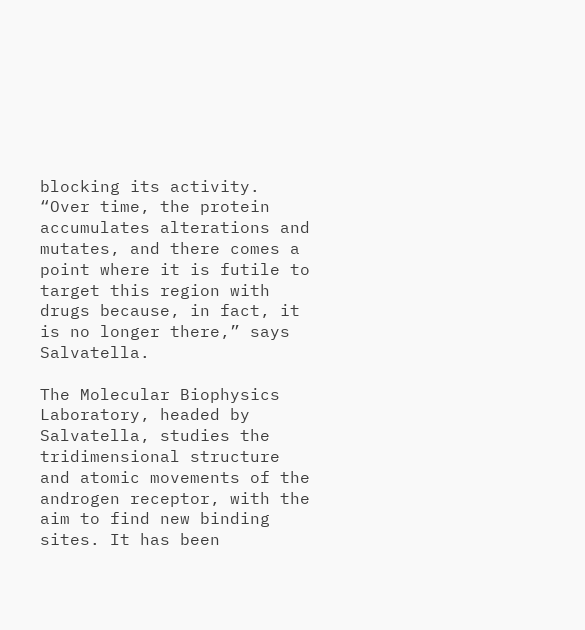blocking its activity. “Over time, the protein accumulates alterations and mutates, and there comes a point where it is futile to target this region with drugs because, in fact, it is no longer there,” says Salvatella.

The Molecular Biophysics Laboratory, headed by Salvatella, studies the tridimensional structure and atomic movements of the androgen receptor, with the aim to find new binding sites. It has been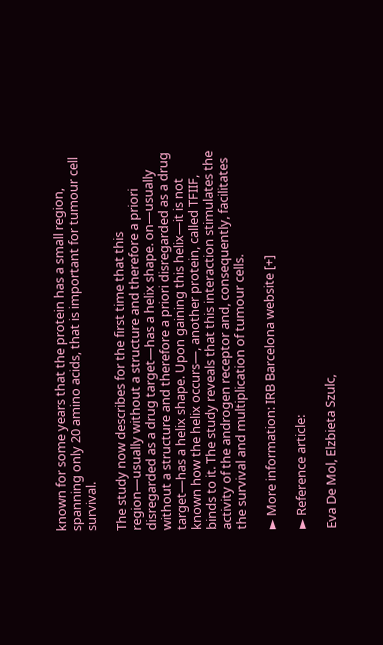known for some years that the protein has a small region, spanning only 20 amino acids, that is important for tumour cell survival.

The study now describes for the first time that this region—usually without a structure and therefore a priori disregarded as a drug target—has a helix shape. on—usually without a structure and therefore a priori disregarded as a drug target—has a helix shape. Upon gaining this helix—it is not known how the helix occurs—, another protein, called TFIIF, binds to it. The study reveals that this interaction stimulates the activity of the androgen receptor and, consequently, facilitates the survival and multiplication of tumour cells.

► More information: IRB Barcelona website [+]

► Reference article:

Eva De Mol, Elzbieta Szulc,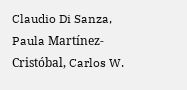Claudio Di Sanza, Paula Martínez-Cristóbal, Carlos W.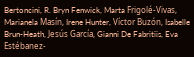Bertoncini, R. Bryn Fenwick, Marta Frigolé-Vivas, Marianela Masín, Irene Hunter, Víctor Buzón, Isabelle Brun-Heath, Jesús García, Gianni De Fabritiis, Eva Estébanez-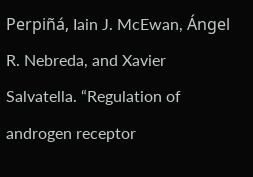Perpiñá, Iain J. McEwan, Ángel R. Nebreda, and Xavier Salvatella. “Regulation of androgen receptor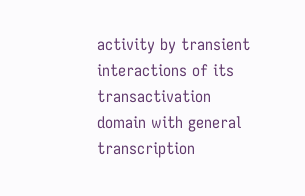activity by transient interactions of its transactivation domain with general transcription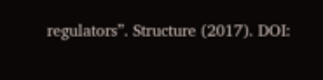regulators”. Structure (2017). DOI: